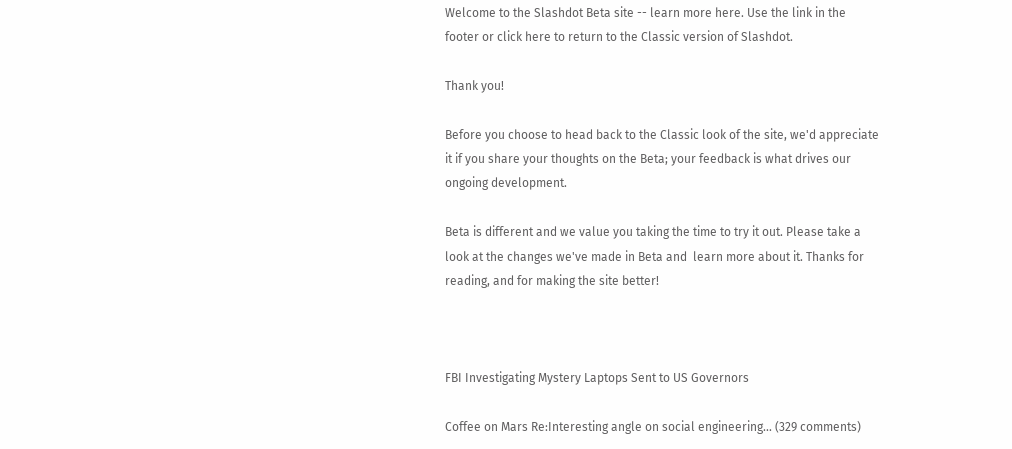Welcome to the Slashdot Beta site -- learn more here. Use the link in the footer or click here to return to the Classic version of Slashdot.

Thank you!

Before you choose to head back to the Classic look of the site, we'd appreciate it if you share your thoughts on the Beta; your feedback is what drives our ongoing development.

Beta is different and we value you taking the time to try it out. Please take a look at the changes we've made in Beta and  learn more about it. Thanks for reading, and for making the site better!



FBI Investigating Mystery Laptops Sent to US Governors

Coffee on Mars Re:Interesting angle on social engineering... (329 comments)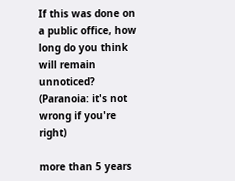If this was done on a public office, how long do you think will remain unnoticed? (Paranoia: it's not wrong if you're right)

more than 5 years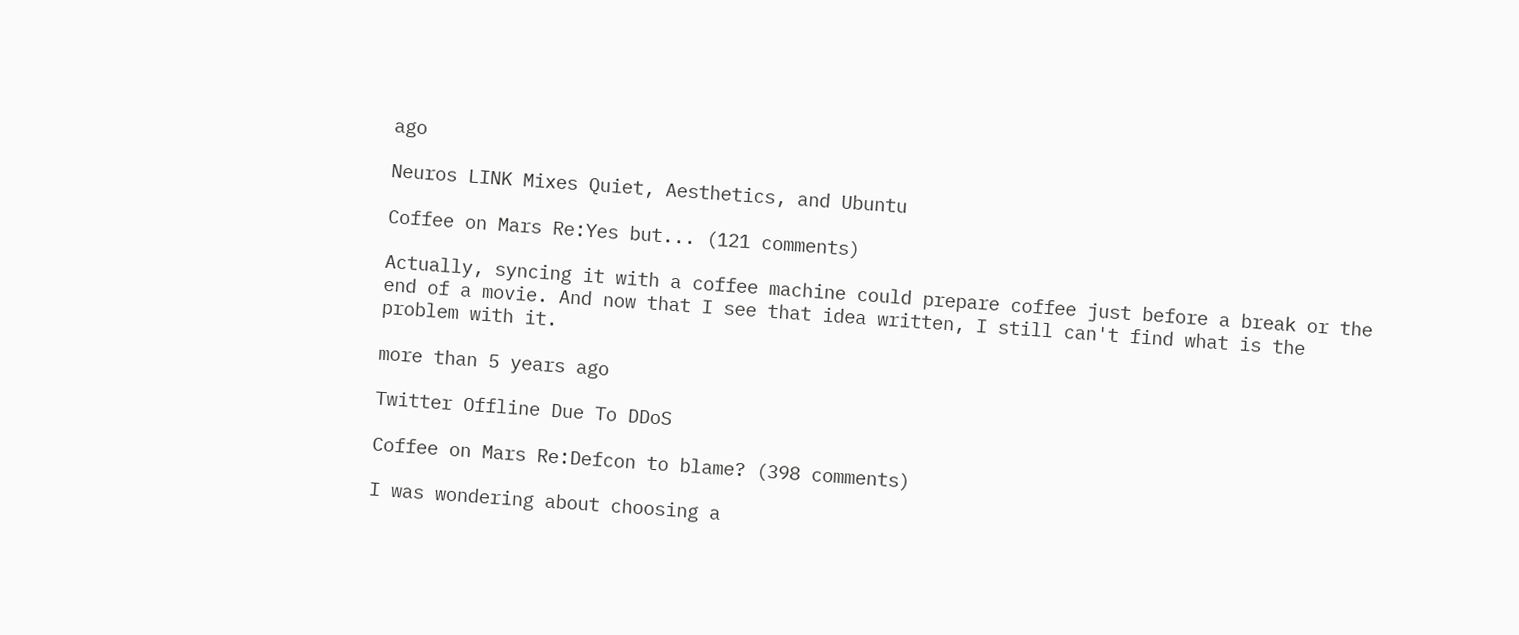ago

Neuros LINK Mixes Quiet, Aesthetics, and Ubuntu

Coffee on Mars Re:Yes but... (121 comments)

Actually, syncing it with a coffee machine could prepare coffee just before a break or the end of a movie. And now that I see that idea written, I still can't find what is the problem with it.

more than 5 years ago

Twitter Offline Due To DDoS

Coffee on Mars Re:Defcon to blame? (398 comments)

I was wondering about choosing a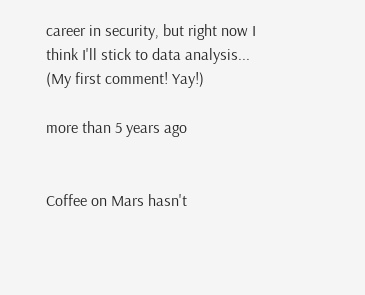career in security, but right now I think I'll stick to data analysis... (My first comment! Yay!)

more than 5 years ago


Coffee on Mars hasn't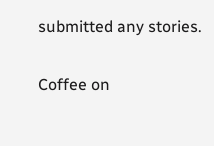submitted any stories.


Coffee on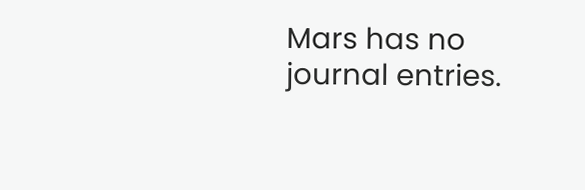Mars has no journal entries.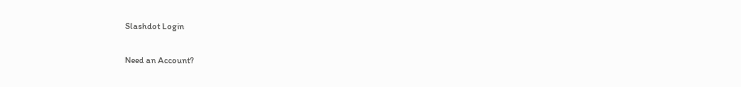Slashdot Login

Need an Account?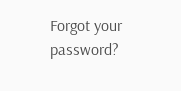Forgot your password?